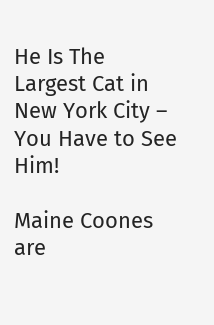He Is The Largest Cat in New York City – You Have to See Him!

Maine Coones are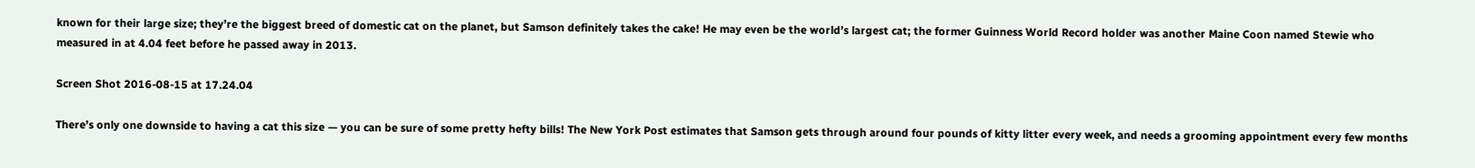known for their large size; they’re the biggest breed of domestic cat on the planet, but Samson definitely takes the cake! He may even be the world’s largest cat; the former Guinness World Record holder was another Maine Coon named Stewie who measured in at 4.04 feet before he passed away in 2013.

Screen Shot 2016-08-15 at 17.24.04

There’s only one downside to having a cat this size — you can be sure of some pretty hefty bills! The New York Post estimates that Samson gets through around four pounds of kitty litter every week, and needs a grooming appointment every few months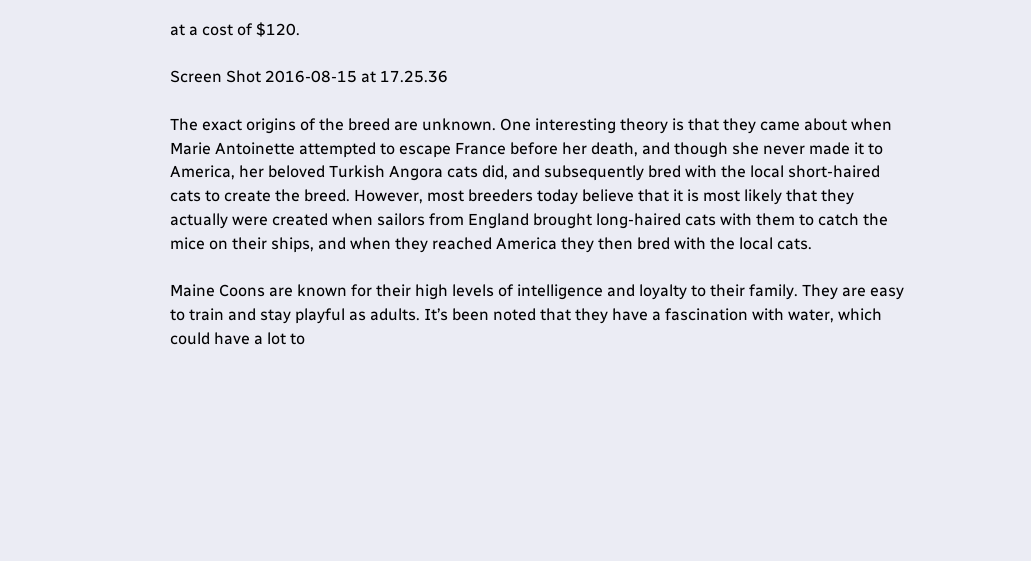at a cost of $120.

Screen Shot 2016-08-15 at 17.25.36

The exact origins of the breed are unknown. One interesting theory is that they came about when Marie Antoinette attempted to escape France before her death, and though she never made it to America, her beloved Turkish Angora cats did, and subsequently bred with the local short-haired cats to create the breed. However, most breeders today believe that it is most likely that they actually were created when sailors from England brought long-haired cats with them to catch the mice on their ships, and when they reached America they then bred with the local cats.

Maine Coons are known for their high levels of intelligence and loyalty to their family. They are easy to train and stay playful as adults. It’s been noted that they have a fascination with water, which could have a lot to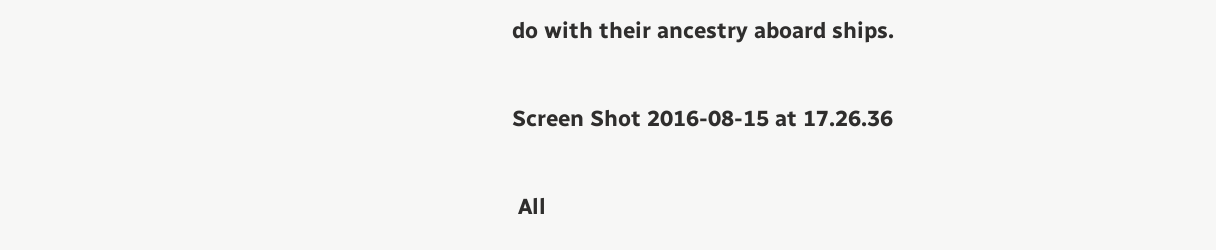do with their ancestry aboard ships.

Screen Shot 2016-08-15 at 17.26.36

 All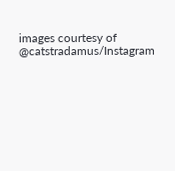images courtesy of @catstradamus/Instagram